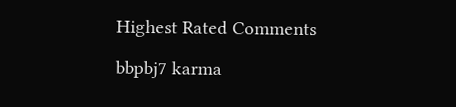Highest Rated Comments

bbpbj7 karma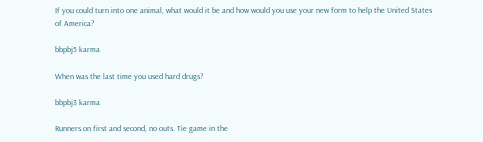If you could turn into one animal, what would it be and how would you use your new form to help the United States of America?

bbpbj5 karma

When was the last time you used hard drugs?

bbpbj3 karma

Runners on first and second, no outs. Tie game in the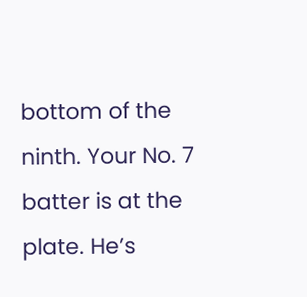bottom of the ninth. Your No. 7 batter is at the plate. He’s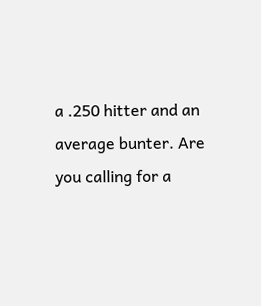a .250 hitter and an average bunter. Are you calling for a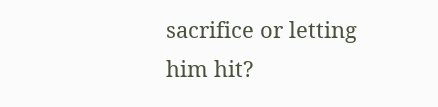sacrifice or letting him hit?